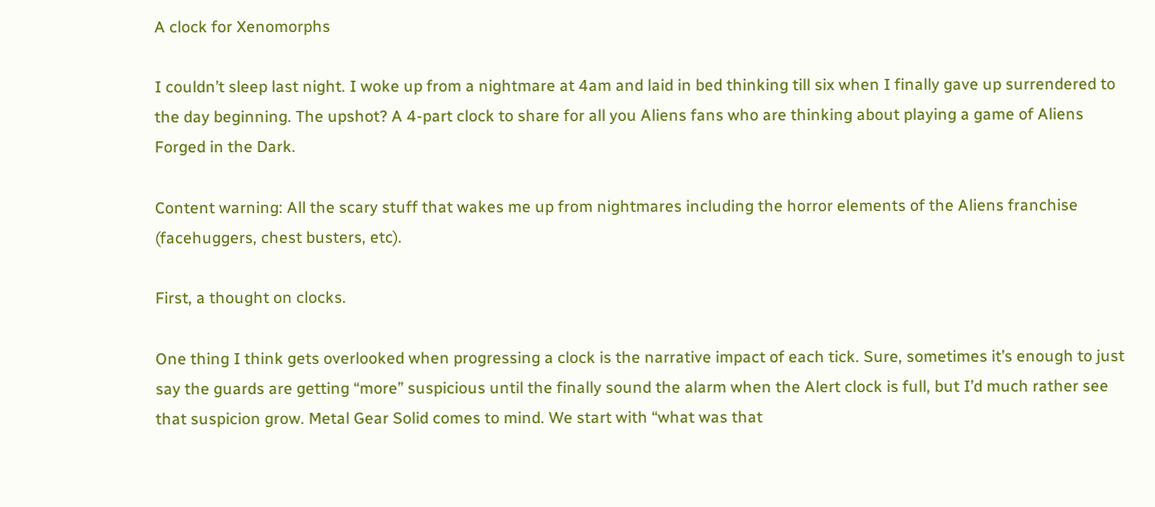A clock for Xenomorphs

I couldn’t sleep last night. I woke up from a nightmare at 4am and laid in bed thinking till six when I finally gave up surrendered to the day beginning. The upshot? A 4-part clock to share for all you Aliens fans who are thinking about playing a game of Aliens Forged in the Dark.

Content warning: All the scary stuff that wakes me up from nightmares including the horror elements of the Aliens franchise (facehuggers, chest busters, etc).

First, a thought on clocks.

One thing I think gets overlooked when progressing a clock is the narrative impact of each tick. Sure, sometimes it’s enough to just say the guards are getting “more” suspicious until the finally sound the alarm when the Alert clock is full, but I’d much rather see that suspicion grow. Metal Gear Solid comes to mind. We start with “what was that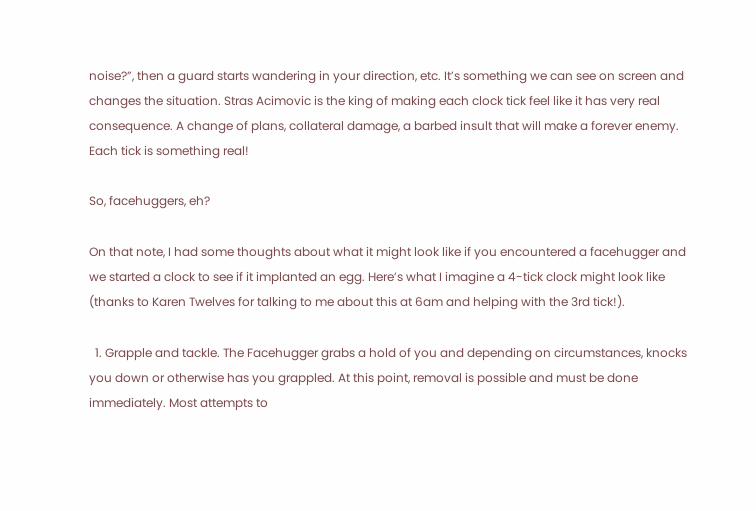noise?”, then a guard starts wandering in your direction, etc. It’s something we can see on screen and changes the situation. Stras Acimovic is the king of making each clock tick feel like it has very real consequence. A change of plans, collateral damage, a barbed insult that will make a forever enemy. Each tick is something real!

So, facehuggers, eh?

On that note, I had some thoughts about what it might look like if you encountered a facehugger and we started a clock to see if it implanted an egg. Here’s what I imagine a 4-tick clock might look like (thanks to Karen Twelves for talking to me about this at 6am and helping with the 3rd tick!).

  1. Grapple and tackle. The Facehugger grabs a hold of you and depending on circumstances, knocks you down or otherwise has you grappled. At this point, removal is possible and must be done immediately. Most attempts to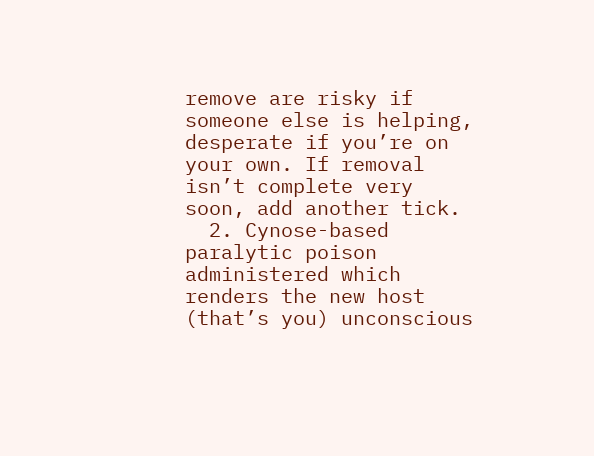remove are risky if someone else is helping, desperate if you’re on your own. If removal isn’t complete very soon, add another tick.
  2. Cynose-based paralytic poison administered which renders the new host (that’s you) unconscious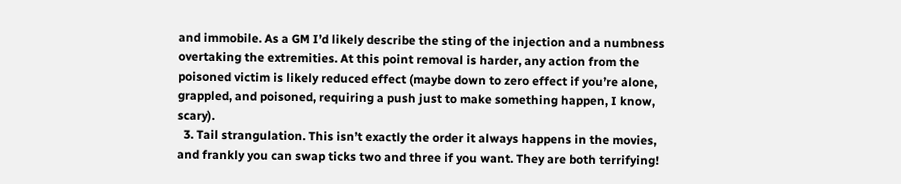and immobile. As a GM I’d likely describe the sting of the injection and a numbness overtaking the extremities. At this point removal is harder, any action from the poisoned victim is likely reduced effect (maybe down to zero effect if you’re alone, grappled, and poisoned, requiring a push just to make something happen, I know, scary).
  3. Tail strangulation. This isn’t exactly the order it always happens in the movies, and frankly you can swap ticks two and three if you want. They are both terrifying!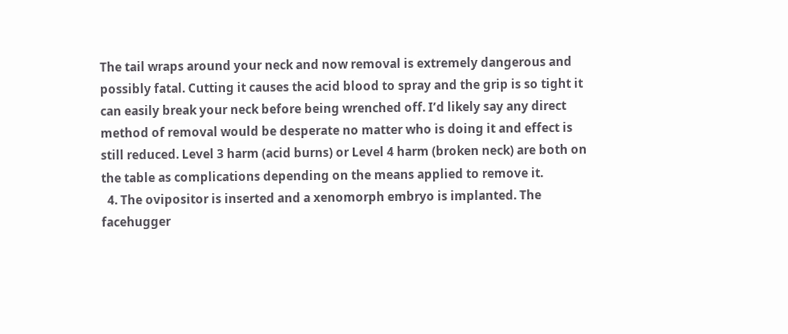The tail wraps around your neck and now removal is extremely dangerous and possibly fatal. Cutting it causes the acid blood to spray and the grip is so tight it can easily break your neck before being wrenched off. I’d likely say any direct method of removal would be desperate no matter who is doing it and effect is still reduced. Level 3 harm (acid burns) or Level 4 harm (broken neck) are both on the table as complications depending on the means applied to remove it.
  4. The ovipositor is inserted and a xenomorph embryo is implanted. The facehugger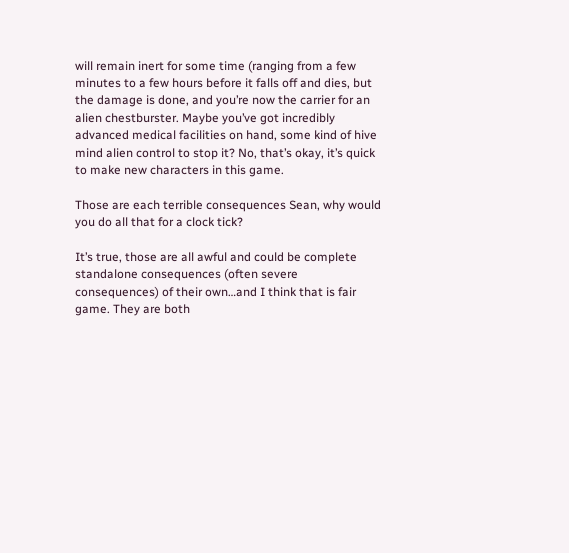will remain inert for some time (ranging from a few minutes to a few hours before it falls off and dies, but the damage is done, and you’re now the carrier for an alien chestburster. Maybe you’ve got incredibly advanced medical facilities on hand, some kind of hive mind alien control to stop it? No, that’s okay, it’s quick to make new characters in this game.

Those are each terrible consequences Sean, why would you do all that for a clock tick?

It’s true, those are all awful and could be complete standalone consequences (often severe consequences) of their own…and I think that is fair game. They are both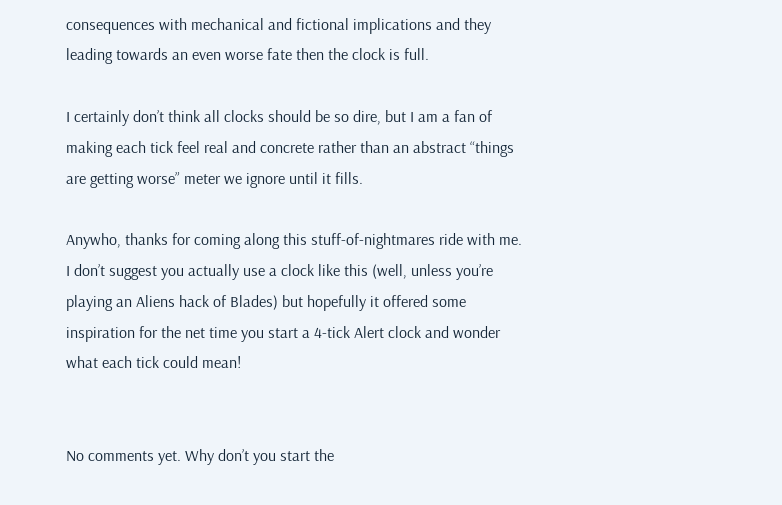consequences with mechanical and fictional implications and they leading towards an even worse fate then the clock is full.

I certainly don’t think all clocks should be so dire, but I am a fan of making each tick feel real and concrete rather than an abstract “things are getting worse” meter we ignore until it fills.

Anywho, thanks for coming along this stuff-of-nightmares ride with me. I don’t suggest you actually use a clock like this (well, unless you’re playing an Aliens hack of Blades) but hopefully it offered some inspiration for the net time you start a 4-tick Alert clock and wonder what each tick could mean!


No comments yet. Why don’t you start the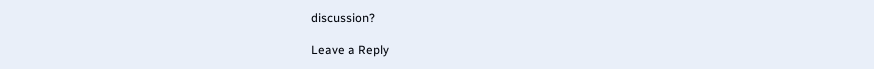discussion?

Leave a Reply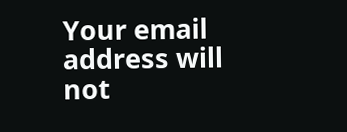Your email address will not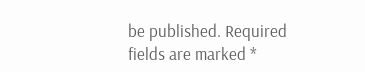be published. Required fields are marked *